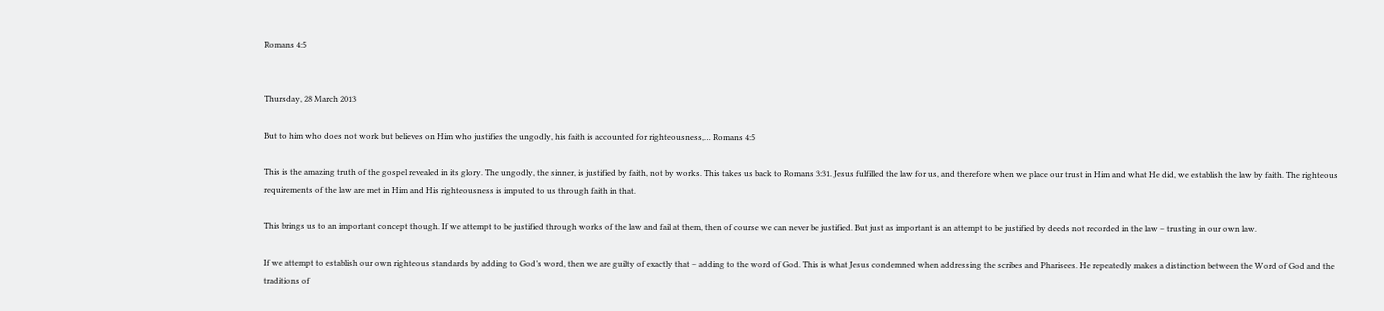Romans 4:5


Thursday, 28 March 2013

But to him who does not work but believes on Him who justifies the ungodly, his faith is accounted for righteousness,… Romans 4:5

This is the amazing truth of the gospel revealed in its glory. The ungodly, the sinner, is justified by faith, not by works. This takes us back to Romans 3:31. Jesus fulfilled the law for us, and therefore when we place our trust in Him and what He did, we establish the law by faith. The righteous requirements of the law are met in Him and His righteousness is imputed to us through faith in that.

This brings us to an important concept though. If we attempt to be justified through works of the law and fail at them, then of course we can never be justified. But just as important is an attempt to be justified by deeds not recorded in the law – trusting in our own law.

If we attempt to establish our own righteous standards by adding to God’s word, then we are guilty of exactly that – adding to the word of God. This is what Jesus condemned when addressing the scribes and Pharisees. He repeatedly makes a distinction between the Word of God and the traditions of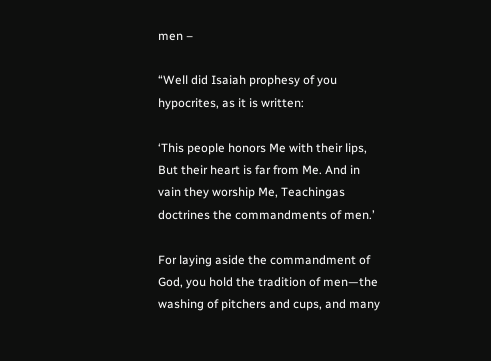men –

“Well did Isaiah prophesy of you hypocrites, as it is written:

‘This people honors Me with their lips, But their heart is far from Me. And in vain they worship Me, Teachingas doctrines the commandments of men.’

For laying aside the commandment of God, you hold the tradition of men—the washing of pitchers and cups, and many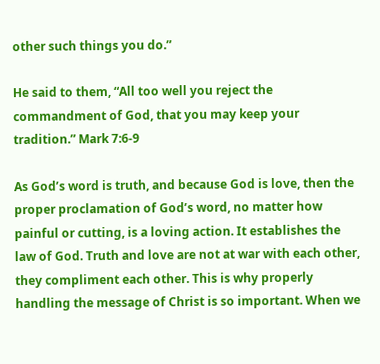other such things you do.”

He said to them, “All too well you reject the commandment of God, that you may keep your tradition.” Mark 7:6-9

As God’s word is truth, and because God is love, then the proper proclamation of God’s word, no matter how painful or cutting, is a loving action. It establishes the law of God. Truth and love are not at war with each other, they compliment each other. This is why properly handling the message of Christ is so important. When we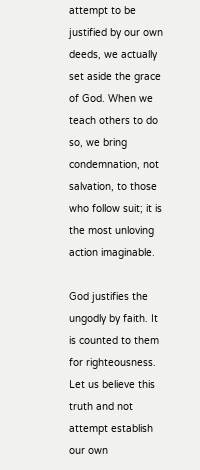attempt to be justified by our own deeds, we actually set aside the grace of God. When we teach others to do so, we bring condemnation, not salvation, to those who follow suit; it is the most unloving action imaginable.

God justifies the ungodly by faith. It is counted to them for righteousness. Let us believe this truth and not attempt establish our own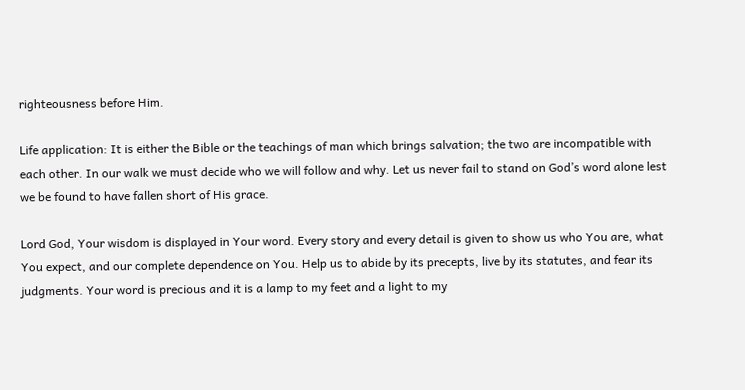righteousness before Him.

Life application: It is either the Bible or the teachings of man which brings salvation; the two are incompatible with each other. In our walk we must decide who we will follow and why. Let us never fail to stand on God’s word alone lest we be found to have fallen short of His grace.

Lord God, Your wisdom is displayed in Your word. Every story and every detail is given to show us who You are, what You expect, and our complete dependence on You. Help us to abide by its precepts, live by its statutes, and fear its judgments. Your word is precious and it is a lamp to my feet and a light to my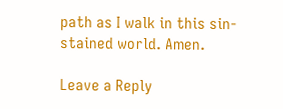path as I walk in this sin-stained world. Amen.

Leave a Reply